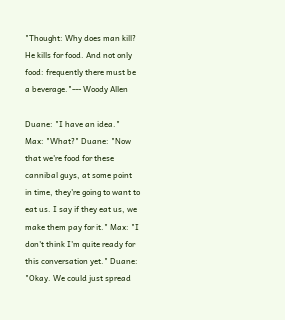"Thought: Why does man kill? He kills for food. And not only food: frequently there must be a beverage."--- Woody Allen

Duane: "I have an idea." Max: "What?" Duane: "Now that we're food for these cannibal guys, at some point in time, they're going to want to eat us. I say if they eat us, we make them pay for it." Max: "I don't think I'm quite ready for this conversation yet." Duane: "Okay. We could just spread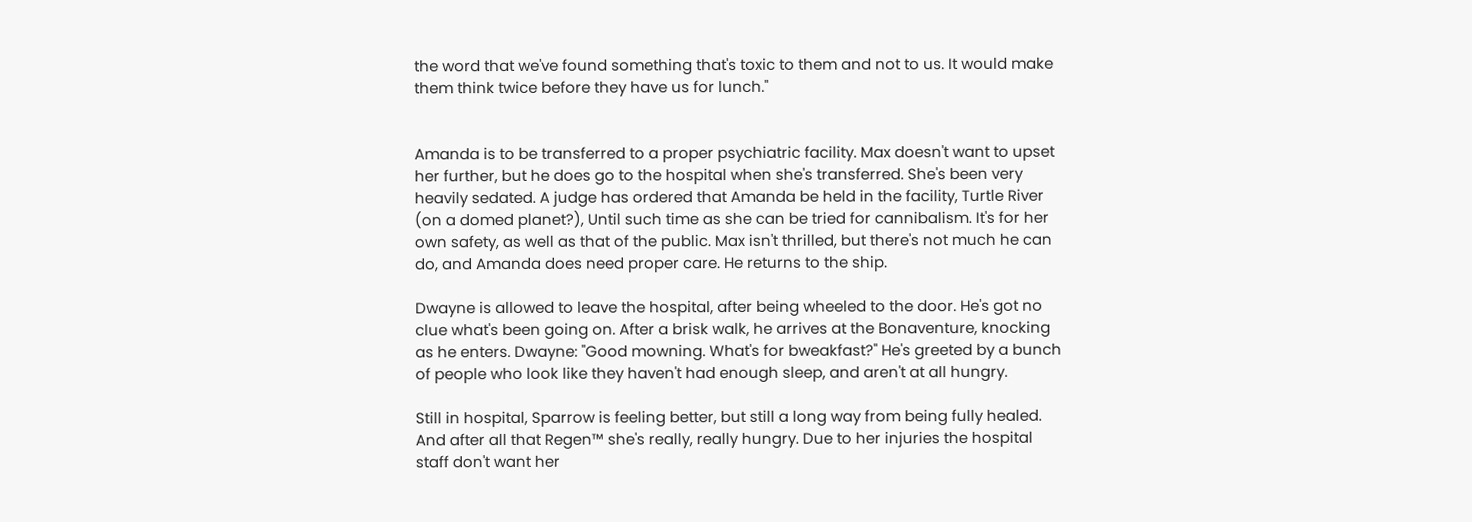the word that we've found something that's toxic to them and not to us. It would make them think twice before they have us for lunch."


Amanda is to be transferred to a proper psychiatric facility. Max doesn't want to upset her further, but he does go to the hospital when she's transferred. She's been very heavily sedated. A judge has ordered that Amanda be held in the facility, Turtle River (on a domed planet?), Until such time as she can be tried for cannibalism. It's for her own safety, as well as that of the public. Max isn't thrilled, but there's not much he can do, and Amanda does need proper care. He returns to the ship.

Dwayne is allowed to leave the hospital, after being wheeled to the door. He's got no clue what's been going on. After a brisk walk, he arrives at the Bonaventure, knocking as he enters. Dwayne: "Good mowning. What's for bweakfast?" He's greeted by a bunch of people who look like they haven't had enough sleep, and aren't at all hungry.

Still in hospital, Sparrow is feeling better, but still a long way from being fully healed. And after all that Regen™ she's really, really hungry. Due to her injuries the hospital staff don't want her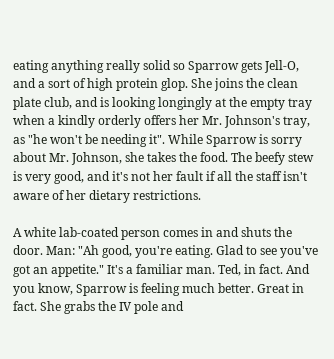eating anything really solid so Sparrow gets Jell-O, and a sort of high protein glop. She joins the clean plate club, and is looking longingly at the empty tray when a kindly orderly offers her Mr. Johnson's tray, as "he won't be needing it". While Sparrow is sorry about Mr. Johnson, she takes the food. The beefy stew is very good, and it's not her fault if all the staff isn't aware of her dietary restrictions.

A white lab-coated person comes in and shuts the door. Man: "Ah good, you're eating. Glad to see you've got an appetite." It's a familiar man. Ted, in fact. And you know, Sparrow is feeling much better. Great in fact. She grabs the IV pole and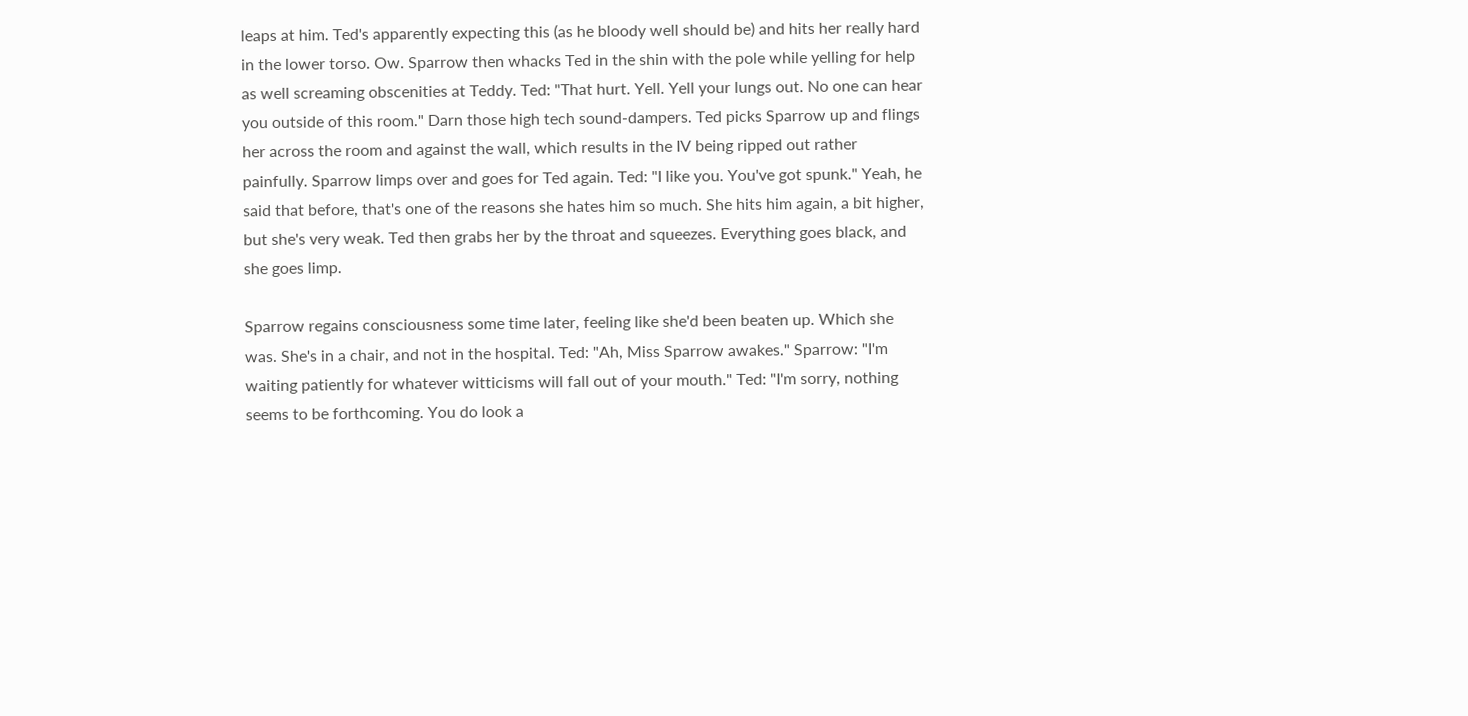leaps at him. Ted's apparently expecting this (as he bloody well should be) and hits her really hard in the lower torso. Ow. Sparrow then whacks Ted in the shin with the pole while yelling for help as well screaming obscenities at Teddy. Ted: "That hurt. Yell. Yell your lungs out. No one can hear you outside of this room." Darn those high tech sound-dampers. Ted picks Sparrow up and flings her across the room and against the wall, which results in the IV being ripped out rather painfully. Sparrow limps over and goes for Ted again. Ted: "I like you. You've got spunk." Yeah, he said that before, that's one of the reasons she hates him so much. She hits him again, a bit higher, but she's very weak. Ted then grabs her by the throat and squeezes. Everything goes black, and she goes limp.

Sparrow regains consciousness some time later, feeling like she'd been beaten up. Which she was. She's in a chair, and not in the hospital. Ted: "Ah, Miss Sparrow awakes." Sparrow: "I'm waiting patiently for whatever witticisms will fall out of your mouth." Ted: "I'm sorry, nothing seems to be forthcoming. You do look a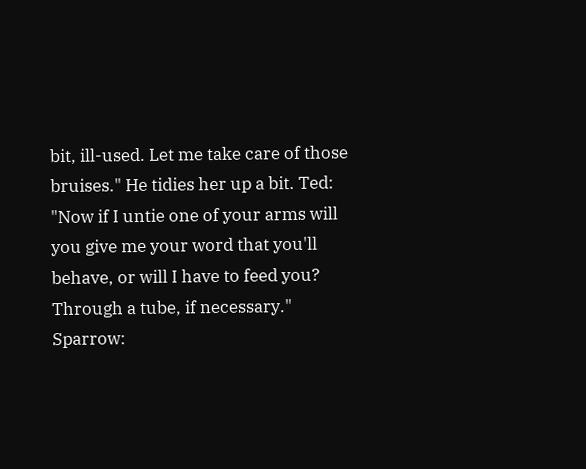bit, ill-used. Let me take care of those bruises." He tidies her up a bit. Ted: "Now if I untie one of your arms will you give me your word that you'll behave, or will I have to feed you? Through a tube, if necessary." Sparrow: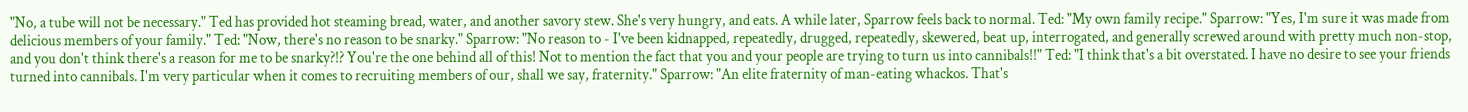"No, a tube will not be necessary." Ted has provided hot steaming bread, water, and another savory stew. She's very hungry, and eats. A while later, Sparrow feels back to normal. Ted: "My own family recipe." Sparrow: "Yes, I'm sure it was made from delicious members of your family." Ted: "Now, there's no reason to be snarky." Sparrow: "No reason to - I've been kidnapped, repeatedly, drugged, repeatedly, skewered, beat up, interrogated, and generally screwed around with pretty much non-stop, and you don't think there's a reason for me to be snarky?!? You're the one behind all of this! Not to mention the fact that you and your people are trying to turn us into cannibals!!" Ted: "I think that's a bit overstated. I have no desire to see your friends turned into cannibals. I'm very particular when it comes to recruiting members of our, shall we say, fraternity." Sparrow: "An elite fraternity of man-eating whackos. That's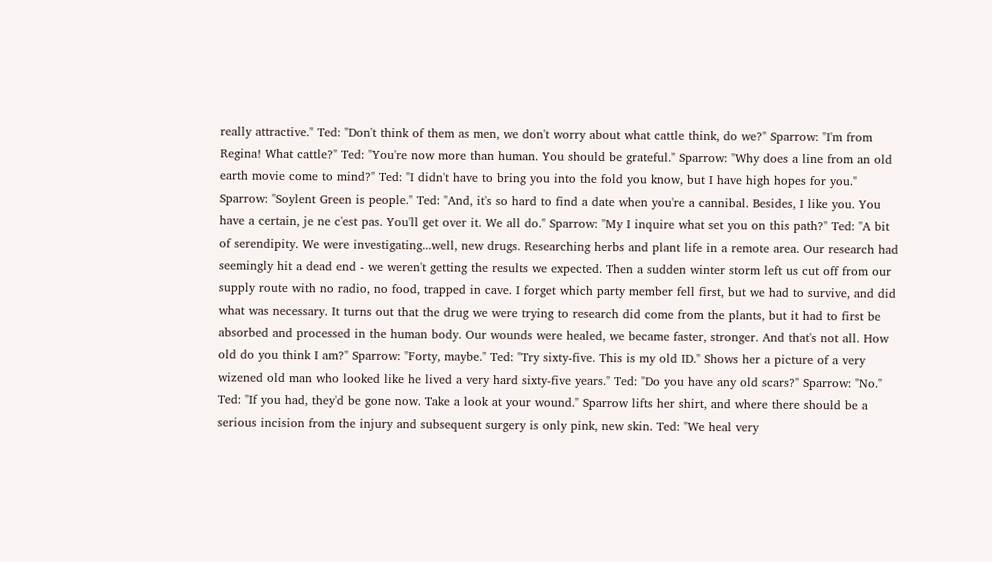really attractive." Ted: "Don't think of them as men, we don't worry about what cattle think, do we?" Sparrow: "I'm from Regina! What cattle?" Ted: "You're now more than human. You should be grateful." Sparrow: "Why does a line from an old earth movie come to mind?" Ted: "I didn't have to bring you into the fold you know, but I have high hopes for you." Sparrow: "Soylent Green is people." Ted: "And, it's so hard to find a date when you're a cannibal. Besides, I like you. You have a certain, je ne c'est pas. You'll get over it. We all do." Sparrow: "My I inquire what set you on this path?" Ted: "A bit of serendipity. We were investigating...well, new drugs. Researching herbs and plant life in a remote area. Our research had seemingly hit a dead end - we weren't getting the results we expected. Then a sudden winter storm left us cut off from our supply route with no radio, no food, trapped in cave. I forget which party member fell first, but we had to survive, and did what was necessary. It turns out that the drug we were trying to research did come from the plants, but it had to first be absorbed and processed in the human body. Our wounds were healed, we became faster, stronger. And that's not all. How old do you think I am?" Sparrow: "Forty, maybe." Ted: "Try sixty-five. This is my old ID." Shows her a picture of a very wizened old man who looked like he lived a very hard sixty-five years." Ted: "Do you have any old scars?" Sparrow: "No." Ted: "If you had, they'd be gone now. Take a look at your wound." Sparrow lifts her shirt, and where there should be a serious incision from the injury and subsequent surgery is only pink, new skin. Ted: "We heal very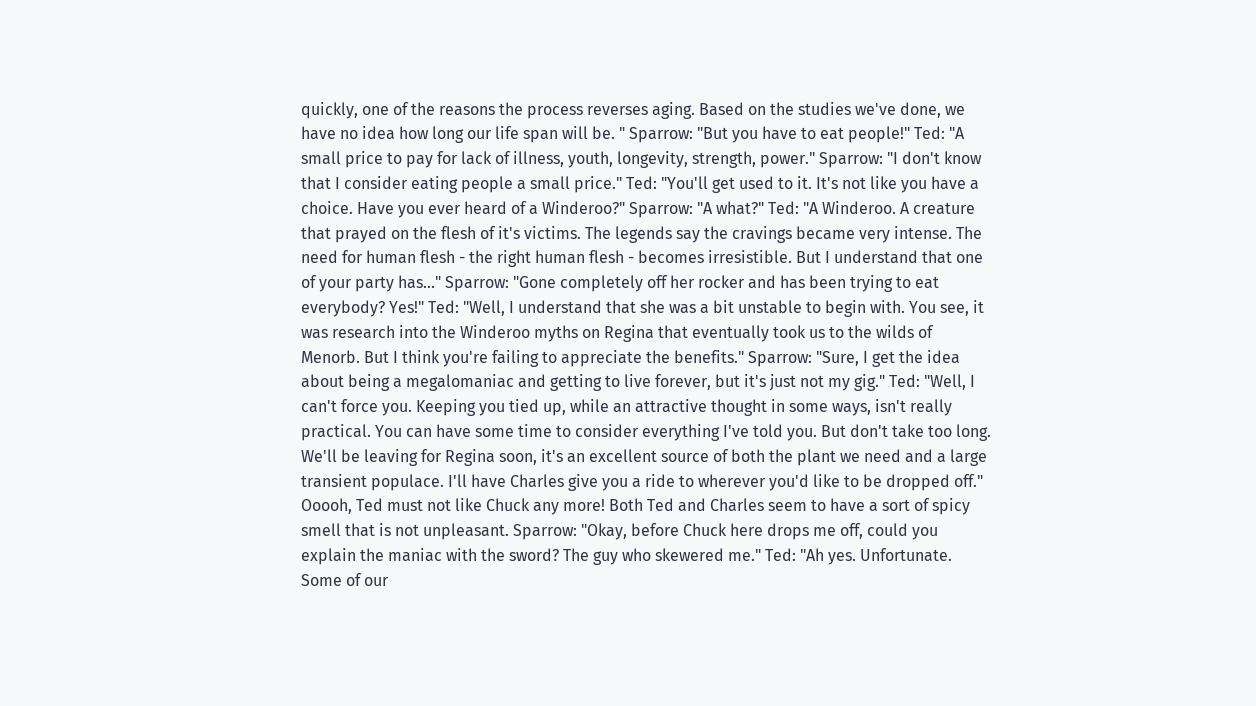quickly, one of the reasons the process reverses aging. Based on the studies we've done, we have no idea how long our life span will be. " Sparrow: "But you have to eat people!" Ted: "A small price to pay for lack of illness, youth, longevity, strength, power." Sparrow: "I don't know that I consider eating people a small price." Ted: "You'll get used to it. It's not like you have a choice. Have you ever heard of a Winderoo?" Sparrow: "A what?" Ted: "A Winderoo. A creature that prayed on the flesh of it's victims. The legends say the cravings became very intense. The need for human flesh - the right human flesh - becomes irresistible. But I understand that one of your party has..." Sparrow: "Gone completely off her rocker and has been trying to eat everybody? Yes!" Ted: "Well, I understand that she was a bit unstable to begin with. You see, it was research into the Winderoo myths on Regina that eventually took us to the wilds of Menorb. But I think you're failing to appreciate the benefits." Sparrow: "Sure, I get the idea about being a megalomaniac and getting to live forever, but it's just not my gig." Ted: "Well, I can't force you. Keeping you tied up, while an attractive thought in some ways, isn't really practical. You can have some time to consider everything I've told you. But don't take too long. We'll be leaving for Regina soon, it's an excellent source of both the plant we need and a large transient populace. I'll have Charles give you a ride to wherever you'd like to be dropped off." Ooooh, Ted must not like Chuck any more! Both Ted and Charles seem to have a sort of spicy smell that is not unpleasant. Sparrow: "Okay, before Chuck here drops me off, could you explain the maniac with the sword? The guy who skewered me." Ted: "Ah yes. Unfortunate. Some of our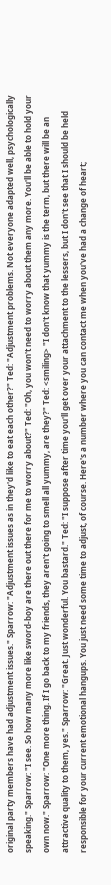original party members have had adjustment issues." Sparrow: "Adjustment issues as in they'd like to eat each other?" Ted: "Adjustment problems. Not everyone adapted well, psychologically speaking." Sparrow: "I see. So how many more like sword-boy are there out there for me to worry about?" Ted: "Oh, you won't need to worry about them any more. You'll be able to hold your own now." Sparrow: "One more thing. If I go back to my friends, they aren't going to smell all yummy, are they?" Ted: <smiling> "I don't know that yummy is the term, but there will be an attractive quality to them, yes." Sparrow: "Great. Just wonderful. You bastard." Ted: "I suppose after time you'll get over your attachment to the lessers, but I don't see that I should be held responsible for your current emotional hangups. You just need some time to adjust, of course. Here's a number where you can contact me when you've had a change of heart;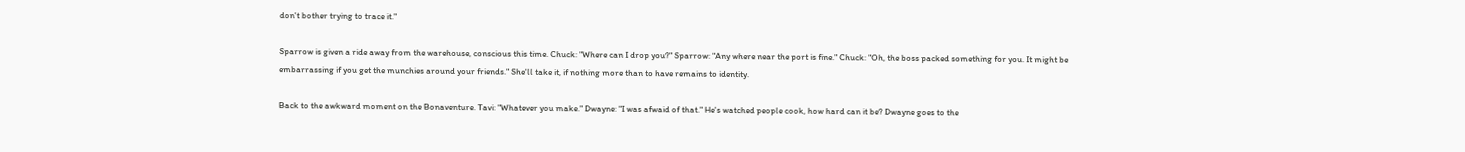don't bother trying to trace it."

Sparrow is given a ride away from the warehouse, conscious this time. Chuck: "Where can I drop you?" Sparrow: "Any where near the port is fine." Chuck: "Oh, the boss packed something for you. It might be embarrassing if you get the munchies around your friends." She'll take it, if nothing more than to have remains to identity.

Back to the awkward moment on the Bonaventure. Tavi: "Whatever you make." Dwayne: "I was afwaid of that." He's watched people cook, how hard can it be? Dwayne goes to the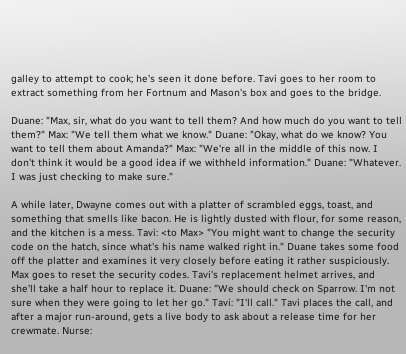galley to attempt to cook; he's seen it done before. Tavi goes to her room to extract something from her Fortnum and Mason's box and goes to the bridge.

Duane: "Max, sir, what do you want to tell them? And how much do you want to tell them?" Max: "We tell them what we know." Duane: "Okay, what do we know? You want to tell them about Amanda?" Max: "We're all in the middle of this now. I don't think it would be a good idea if we withheld information." Duane: "Whatever. I was just checking to make sure."

A while later, Dwayne comes out with a platter of scrambled eggs, toast, and something that smells like bacon. He is lightly dusted with flour, for some reason, and the kitchen is a mess. Tavi: <to Max> "You might want to change the security code on the hatch, since what's his name walked right in." Duane takes some food off the platter and examines it very closely before eating it rather suspiciously. Max goes to reset the security codes. Tavi's replacement helmet arrives, and she'll take a half hour to replace it. Duane: "We should check on Sparrow. I'm not sure when they were going to let her go." Tavi: "I'll call." Tavi places the call, and after a major run-around, gets a live body to ask about a release time for her crewmate. Nurse: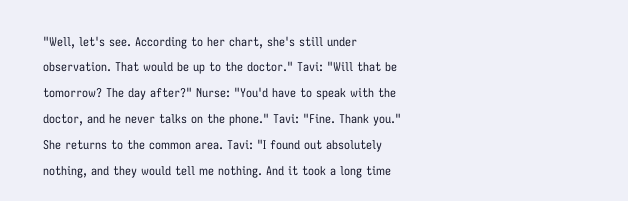"Well, let's see. According to her chart, she's still under observation. That would be up to the doctor." Tavi: "Will that be tomorrow? The day after?" Nurse: "You'd have to speak with the doctor, and he never talks on the phone." Tavi: "Fine. Thank you." She returns to the common area. Tavi: "I found out absolutely nothing, and they would tell me nothing. And it took a long time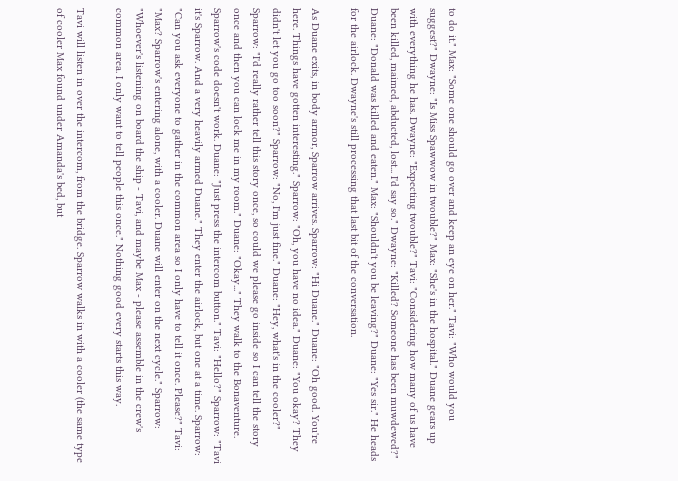to do it." Max: "Some one should go over and keep an eye on her." Tavi: "Who would you suggest?" Dwayne: "Is Miss Spawwow in twouble?" Max: "She's in the hospital." Duane gears up with everything he has. Dwayne: "Expecting twouble?" Tavi: "Considering how many of us have been killed, maimed, abducted, lost... I'd say so." Dwayne: "Killed? Someone has been muwdewed?" Duane: "Donald was killed and eaten." Max: "Shouldn't you be leaving?" Duane: "Yes sir." He heads for the airlock. Dwayne's still processing that last bit of the conversation.

As Duane exits, in body armor, Sparrow arrives. Sparrow: "Hi Duane." Duane: "Oh good. You're here. Things have gotten interesting." Sparrow: "Oh, you have no idea." Duane: "You okay? They didn't let you go too soon?" Sparrow: "No, I'm just fine." Duane: "Hey, what's in the cooler?" Sparrow: "I'd really rather tell this story once, so could we please go inside so I can tell the story once and then you can lock me in my room." Duane: "Okay..." They walk to the Bonaventure. Sparrow's code doesn't work. Duane: "Just press the intercom button." Tavi: "Hello?" Sparrow: "Tavi it's Sparrow. And a very heavily armed Duane." They enter the airlock, but one at a time. Sparrow: "Can you ask everyone to gather in the common area so I only have to tell it once. Please?" Tavi: "Max? Sparrow's entering alone, with a cooler. Duane will enter on the next cycle." Sparrow: "Whoever's listening on board the ship - Tavi, and maybe Max - please assemble in the crew's common area. I only want to tell people this once." Nothing good every starts this way.

Tavi will listen in over the intercom, from the bridge. Sparrow walks in with a cooler (the same type of cooler Max found under Amanda's bed, but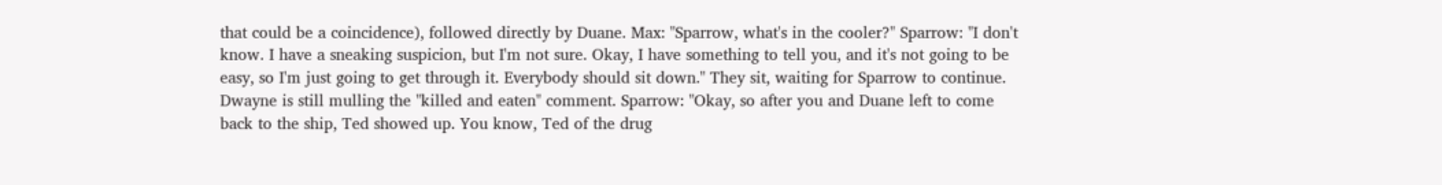that could be a coincidence), followed directly by Duane. Max: "Sparrow, what's in the cooler?" Sparrow: "I don't know. I have a sneaking suspicion, but I'm not sure. Okay, I have something to tell you, and it's not going to be easy, so I'm just going to get through it. Everybody should sit down." They sit, waiting for Sparrow to continue. Dwayne is still mulling the "killed and eaten" comment. Sparrow: "Okay, so after you and Duane left to come back to the ship, Ted showed up. You know, Ted of the drug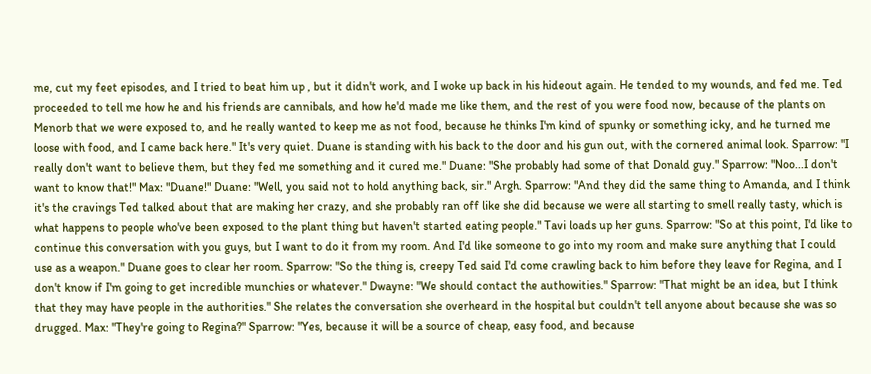me, cut my feet episodes, and I tried to beat him up , but it didn't work, and I woke up back in his hideout again. He tended to my wounds, and fed me. Ted proceeded to tell me how he and his friends are cannibals, and how he'd made me like them, and the rest of you were food now, because of the plants on Menorb that we were exposed to, and he really wanted to keep me as not food, because he thinks I'm kind of spunky or something icky, and he turned me loose with food, and I came back here." It's very quiet. Duane is standing with his back to the door and his gun out, with the cornered animal look. Sparrow: "I really don't want to believe them, but they fed me something and it cured me." Duane: "She probably had some of that Donald guy." Sparrow: "Noo...I don't want to know that!" Max: "Duane!" Duane: "Well, you said not to hold anything back, sir." Argh. Sparrow: "And they did the same thing to Amanda, and I think it's the cravings Ted talked about that are making her crazy, and she probably ran off like she did because we were all starting to smell really tasty, which is what happens to people who've been exposed to the plant thing but haven't started eating people." Tavi loads up her guns. Sparrow: "So at this point, I'd like to continue this conversation with you guys, but I want to do it from my room. And I'd like someone to go into my room and make sure anything that I could use as a weapon." Duane goes to clear her room. Sparrow: "So the thing is, creepy Ted said I'd come crawling back to him before they leave for Regina, and I don't know if I'm going to get incredible munchies or whatever." Dwayne: "We should contact the authowities." Sparrow: "That might be an idea, but I think that they may have people in the authorities." She relates the conversation she overheard in the hospital but couldn't tell anyone about because she was so drugged. Max: "They're going to Regina?" Sparrow: "Yes, because it will be a source of cheap, easy food, and because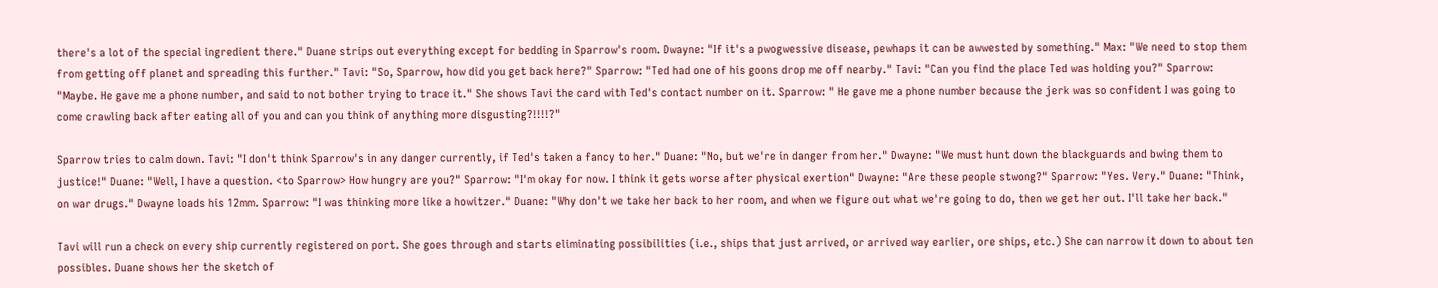there's a lot of the special ingredient there." Duane strips out everything except for bedding in Sparrow's room. Dwayne: "If it's a pwogwessive disease, pewhaps it can be awwested by something." Max: "We need to stop them from getting off planet and spreading this further." Tavi: "So, Sparrow, how did you get back here?" Sparrow: "Ted had one of his goons drop me off nearby." Tavi: "Can you find the place Ted was holding you?" Sparrow: "Maybe. He gave me a phone number, and said to not bother trying to trace it." She shows Tavi the card with Ted's contact number on it. Sparrow: " He gave me a phone number because the jerk was so confident I was going to come crawling back after eating all of you and can you think of anything more disgusting?!!!!?"

Sparrow tries to calm down. Tavi: "I don't think Sparrow's in any danger currently, if Ted's taken a fancy to her." Duane: "No, but we're in danger from her." Dwayne: "We must hunt down the blackguards and bwing them to justice!" Duane: "Well, I have a question. <to Sparrow> How hungry are you?" Sparrow: "I'm okay for now. I think it gets worse after physical exertion" Dwayne: "Are these people stwong?" Sparrow: "Yes. Very." Duane: "Think, on war drugs." Dwayne loads his 12mm. Sparrow: "I was thinking more like a howitzer." Duane: "Why don't we take her back to her room, and when we figure out what we're going to do, then we get her out. I'll take her back."

Tavi will run a check on every ship currently registered on port. She goes through and starts eliminating possibilities (i.e., ships that just arrived, or arrived way earlier, ore ships, etc.) She can narrow it down to about ten possibles. Duane shows her the sketch of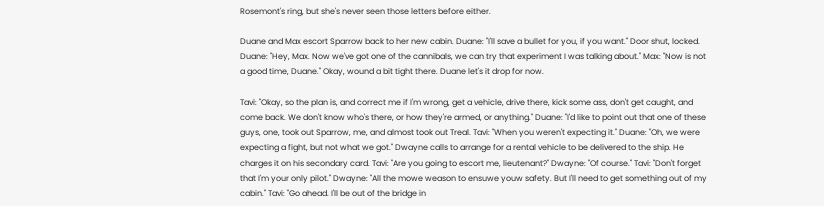Rosemont's ring, but she's never seen those letters before either.

Duane and Max escort Sparrow back to her new cabin. Duane: "I'll save a bullet for you, if you want." Door shut, locked. Duane: "Hey, Max. Now we've got one of the cannibals, we can try that experiment I was talking about." Max: "Now is not a good time, Duane." Okay, wound a bit tight there. Duane let's it drop for now.

Tavi: "Okay, so the plan is, and correct me if I'm wrong, get a vehicle, drive there, kick some ass, don't get caught, and come back. We don't know who's there, or how they're armed, or anything." Duane: "I'd like to point out that one of these guys, one, took out Sparrow, me, and almost took out Treal. Tavi: "When you weren't expecting it." Duane: "Oh, we were expecting a fight, but not what we got." Dwayne calls to arrange for a rental vehicle to be delivered to the ship. He charges it on his secondary card. Tavi: "Are you going to escort me, lieutenant?" Dwayne: "Of course." Tavi: "Don't forget that I'm your only pilot." Dwayne: "All the mowe weason to ensuwe youw safety. But I'll need to get something out of my cabin." Tavi: "Go ahead. I'll be out of the bridge in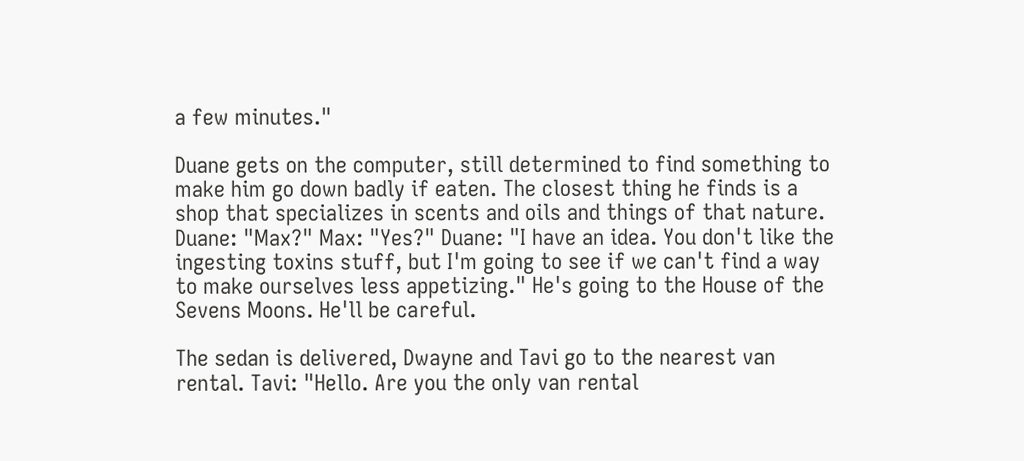a few minutes."

Duane gets on the computer, still determined to find something to make him go down badly if eaten. The closest thing he finds is a shop that specializes in scents and oils and things of that nature. Duane: "Max?" Max: "Yes?" Duane: "I have an idea. You don't like the ingesting toxins stuff, but I'm going to see if we can't find a way to make ourselves less appetizing." He's going to the House of the Sevens Moons. He'll be careful.

The sedan is delivered, Dwayne and Tavi go to the nearest van rental. Tavi: "Hello. Are you the only van rental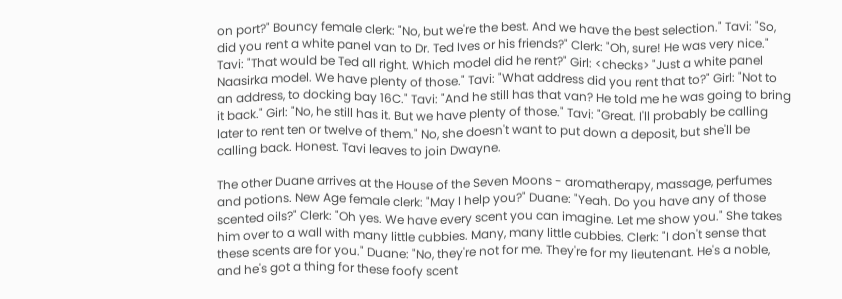on port?" Bouncy female clerk: "No, but we're the best. And we have the best selection." Tavi: "So, did you rent a white panel van to Dr. Ted Ives or his friends?" Clerk: "Oh, sure! He was very nice." Tavi: "That would be Ted all right. Which model did he rent?" Girl: <checks> "Just a white panel Naasirka model. We have plenty of those." Tavi: "What address did you rent that to?" Girl: "Not to an address, to docking bay 16C." Tavi: "And he still has that van? He told me he was going to bring it back." Girl: "No, he still has it. But we have plenty of those." Tavi: "Great. I'll probably be calling later to rent ten or twelve of them." No, she doesn't want to put down a deposit, but she'll be calling back. Honest. Tavi leaves to join Dwayne.

The other Duane arrives at the House of the Seven Moons - aromatherapy, massage, perfumes and potions. New Age female clerk: "May I help you?" Duane: "Yeah. Do you have any of those scented oils?" Clerk: "Oh yes. We have every scent you can imagine. Let me show you." She takes him over to a wall with many little cubbies. Many, many little cubbies. Clerk: "I don't sense that these scents are for you." Duane: "No, they're not for me. They're for my lieutenant. He's a noble, and he's got a thing for these foofy scent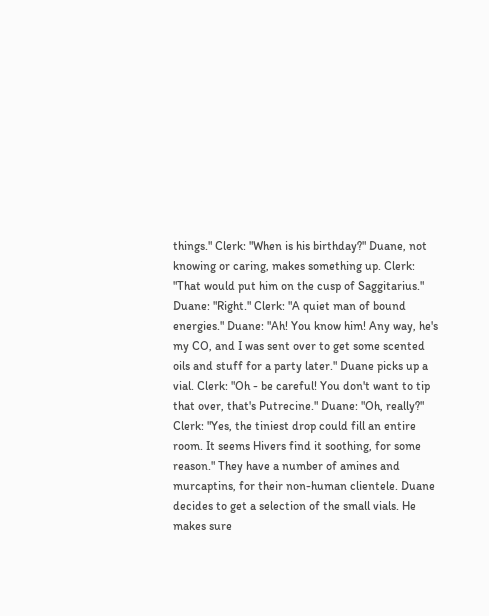things." Clerk: "When is his birthday?" Duane, not knowing or caring, makes something up. Clerk: "That would put him on the cusp of Saggitarius." Duane: "Right." Clerk: "A quiet man of bound energies." Duane: "Ah! You know him! Any way, he's my CO, and I was sent over to get some scented oils and stuff for a party later." Duane picks up a vial. Clerk: "Oh - be careful! You don't want to tip that over, that's Putrecine." Duane: "Oh, really?" Clerk: "Yes, the tiniest drop could fill an entire room. It seems Hivers find it soothing, for some reason." They have a number of amines and murcaptins, for their non-human clientele. Duane decides to get a selection of the small vials. He makes sure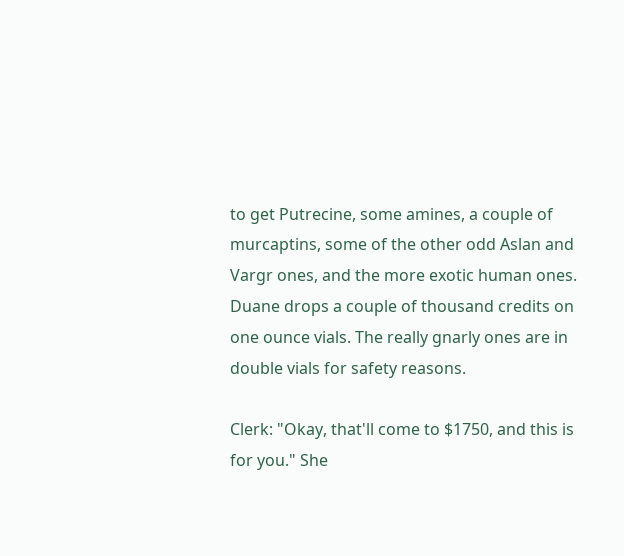to get Putrecine, some amines, a couple of murcaptins, some of the other odd Aslan and Vargr ones, and the more exotic human ones. Duane drops a couple of thousand credits on one ounce vials. The really gnarly ones are in double vials for safety reasons.

Clerk: "Okay, that'll come to $1750, and this is for you." She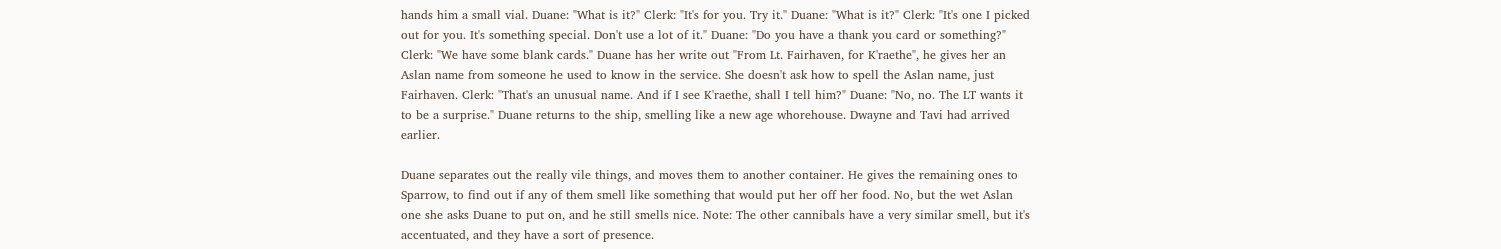hands him a small vial. Duane: "What is it?" Clerk: "It's for you. Try it." Duane: "What is it?" Clerk: "It's one I picked out for you. It's something special. Don't use a lot of it." Duane: "Do you have a thank you card or something?" Clerk: "We have some blank cards." Duane has her write out "From Lt. Fairhaven, for K'raethe", he gives her an Aslan name from someone he used to know in the service. She doesn't ask how to spell the Aslan name, just Fairhaven. Clerk: "That's an unusual name. And if I see K'raethe, shall I tell him?" Duane: "No, no. The LT wants it to be a surprise." Duane returns to the ship, smelling like a new age whorehouse. Dwayne and Tavi had arrived earlier.

Duane separates out the really vile things, and moves them to another container. He gives the remaining ones to Sparrow, to find out if any of them smell like something that would put her off her food. No, but the wet Aslan one she asks Duane to put on, and he still smells nice. Note: The other cannibals have a very similar smell, but it's accentuated, and they have a sort of presence.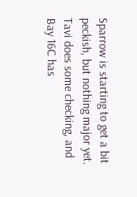Sparrow is starting to get a bit peckish, but nothing major yet. Tavi does some checking, and Bay 16C has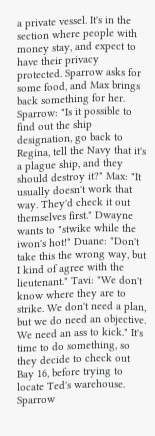a private vessel. It's in the section where people with money stay, and expect to have their privacy protected. Sparrow asks for some food, and Max brings back something for her. Sparrow: "Is it possible to find out the ship designation, go back to Regina, tell the Navy that it's a plague ship, and they should destroy it?" Max: "It usually doesn't work that way. They'd check it out themselves first." Dwayne wants to "stwike while the iwon's hot!" Duane: "Don't take this the wrong way, but I kind of agree with the lieutenant." Tavi: "We don't know where they are to strike. We don't need a plan, but we do need an objective. We need an ass to kick." It's time to do something, so they decide to check out Bay 16, before trying to locate Ted's warehouse. Sparrow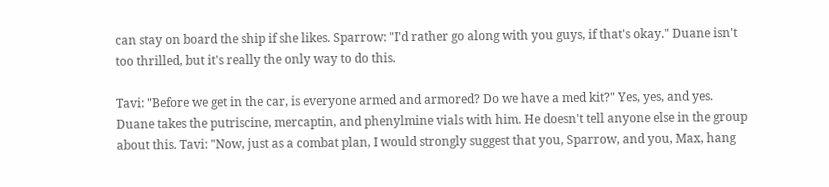can stay on board the ship if she likes. Sparrow: "I'd rather go along with you guys, if that's okay." Duane isn't too thrilled, but it's really the only way to do this.

Tavi: "Before we get in the car, is everyone armed and armored? Do we have a med kit?" Yes, yes, and yes. Duane takes the putriscine, mercaptin, and phenylmine vials with him. He doesn't tell anyone else in the group about this. Tavi: "Now, just as a combat plan, I would strongly suggest that you, Sparrow, and you, Max, hang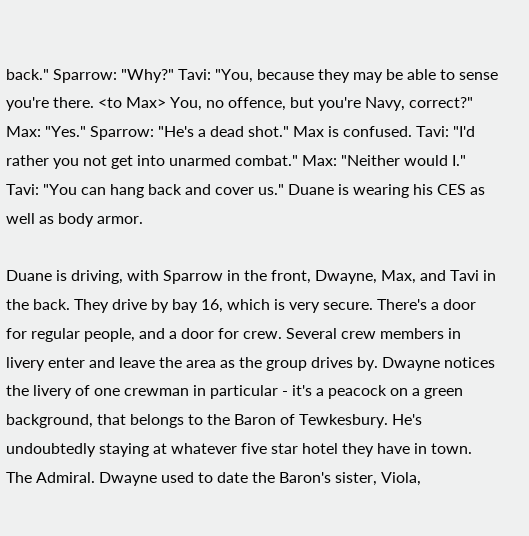back." Sparrow: "Why?" Tavi: "You, because they may be able to sense you're there. <to Max> You, no offence, but you're Navy, correct?" Max: "Yes." Sparrow: "He's a dead shot." Max is confused. Tavi: "I'd rather you not get into unarmed combat." Max: "Neither would I." Tavi: "You can hang back and cover us." Duane is wearing his CES as well as body armor.

Duane is driving, with Sparrow in the front, Dwayne, Max, and Tavi in the back. They drive by bay 16, which is very secure. There's a door for regular people, and a door for crew. Several crew members in livery enter and leave the area as the group drives by. Dwayne notices the livery of one crewman in particular - it's a peacock on a green background, that belongs to the Baron of Tewkesbury. He's undoubtedly staying at whatever five star hotel they have in town. The Admiral. Dwayne used to date the Baron's sister, Viola,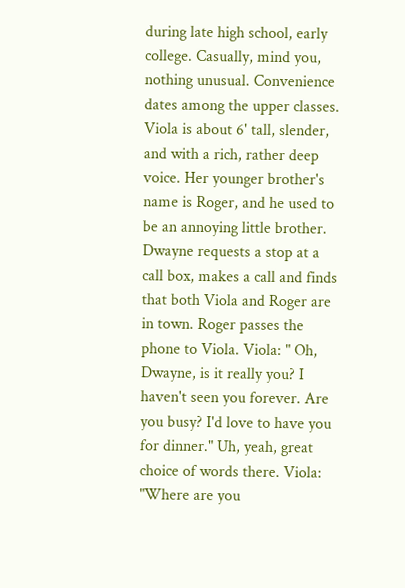during late high school, early college. Casually, mind you, nothing unusual. Convenience dates among the upper classes. Viola is about 6' tall, slender, and with a rich, rather deep voice. Her younger brother's name is Roger, and he used to be an annoying little brother. Dwayne requests a stop at a call box, makes a call and finds that both Viola and Roger are in town. Roger passes the phone to Viola. Viola: " Oh, Dwayne, is it really you? I haven't seen you forever. Are you busy? I'd love to have you for dinner." Uh, yeah, great choice of words there. Viola: "Where are you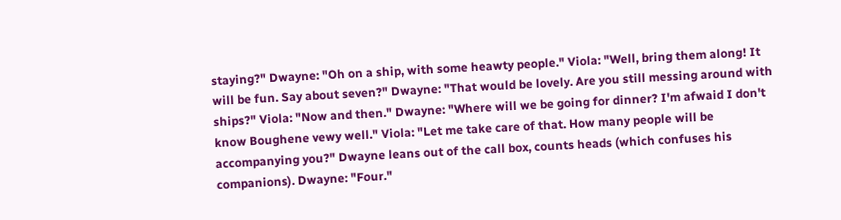staying?" Dwayne: "Oh on a ship, with some heawty people." Viola: "Well, bring them along! It will be fun. Say about seven?" Dwayne: "That would be lovely. Are you still messing around with ships?" Viola: "Now and then." Dwayne: "Where will we be going for dinner? I'm afwaid I don't know Boughene vewy well." Viola: "Let me take care of that. How many people will be accompanying you?" Dwayne leans out of the call box, counts heads (which confuses his companions). Dwayne: "Four."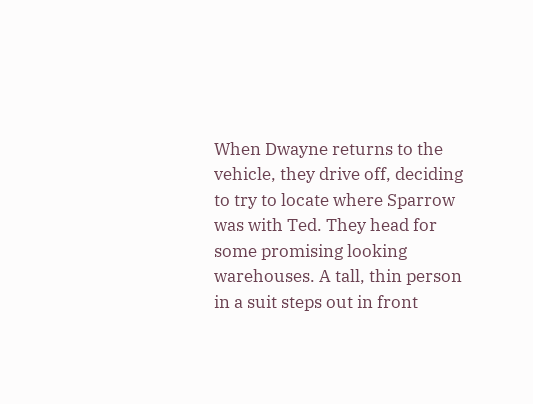When Dwayne returns to the vehicle, they drive off, deciding to try to locate where Sparrow was with Ted. They head for some promising looking warehouses. A tall, thin person in a suit steps out in front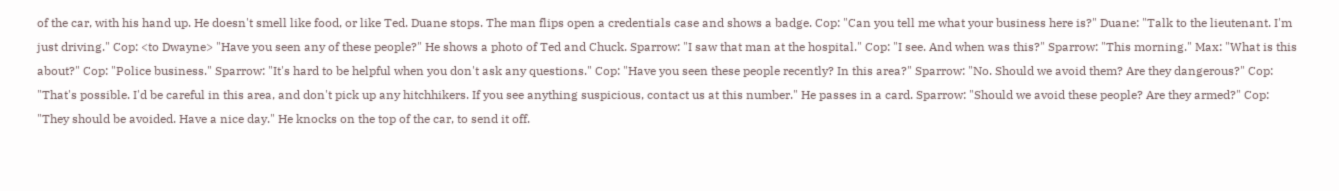of the car, with his hand up. He doesn't smell like food, or like Ted. Duane stops. The man flips open a credentials case and shows a badge. Cop: "Can you tell me what your business here is?" Duane: "Talk to the lieutenant. I'm just driving." Cop: <to Dwayne> "Have you seen any of these people?" He shows a photo of Ted and Chuck. Sparrow: "I saw that man at the hospital." Cop: "I see. And when was this?" Sparrow: "This morning." Max: "What is this about?" Cop: "Police business." Sparrow: "It's hard to be helpful when you don't ask any questions." Cop: "Have you seen these people recently? In this area?" Sparrow: "No. Should we avoid them? Are they dangerous?" Cop: "That's possible. I'd be careful in this area, and don't pick up any hitchhikers. If you see anything suspicious, contact us at this number." He passes in a card. Sparrow: "Should we avoid these people? Are they armed?" Cop: "They should be avoided. Have a nice day." He knocks on the top of the car, to send it off.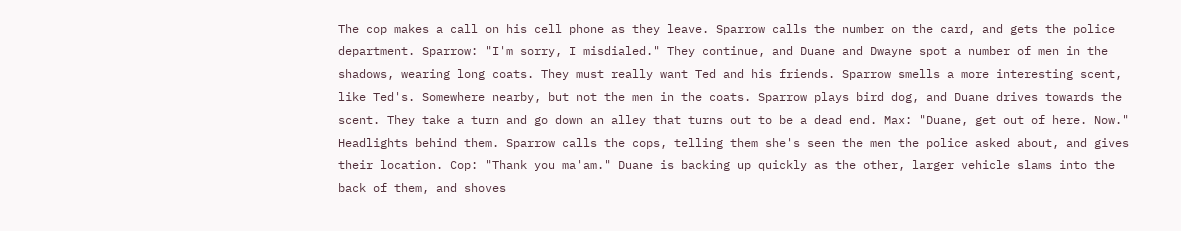The cop makes a call on his cell phone as they leave. Sparrow calls the number on the card, and gets the police department. Sparrow: "I'm sorry, I misdialed." They continue, and Duane and Dwayne spot a number of men in the shadows, wearing long coats. They must really want Ted and his friends. Sparrow smells a more interesting scent, like Ted's. Somewhere nearby, but not the men in the coats. Sparrow plays bird dog, and Duane drives towards the scent. They take a turn and go down an alley that turns out to be a dead end. Max: "Duane, get out of here. Now." Headlights behind them. Sparrow calls the cops, telling them she's seen the men the police asked about, and gives their location. Cop: "Thank you ma'am." Duane is backing up quickly as the other, larger vehicle slams into the back of them, and shoves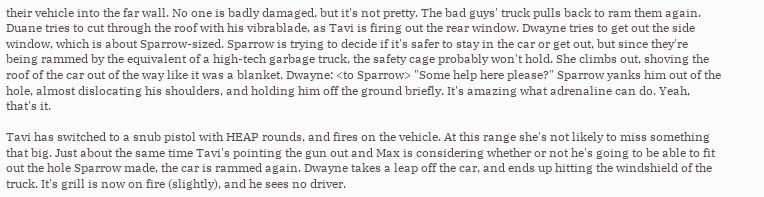their vehicle into the far wall. No one is badly damaged, but it's not pretty. The bad guys' truck pulls back to ram them again. Duane tries to cut through the roof with his vibrablade, as Tavi is firing out the rear window. Dwayne tries to get out the side window, which is about Sparrow-sized. Sparrow is trying to decide if it's safer to stay in the car or get out, but since they're being rammed by the equivalent of a high-tech garbage truck, the safety cage probably won't hold. She climbs out, shoving the roof of the car out of the way like it was a blanket. Dwayne: <to Sparrow> "Some help here please?" Sparrow yanks him out of the hole, almost dislocating his shoulders, and holding him off the ground briefly. It's amazing what adrenaline can do. Yeah, that's it.

Tavi has switched to a snub pistol with HEAP rounds, and fires on the vehicle. At this range she's not likely to miss something that big. Just about the same time Tavi's pointing the gun out and Max is considering whether or not he's going to be able to fit out the hole Sparrow made, the car is rammed again. Dwayne takes a leap off the car, and ends up hitting the windshield of the truck. It's grill is now on fire (slightly), and he sees no driver.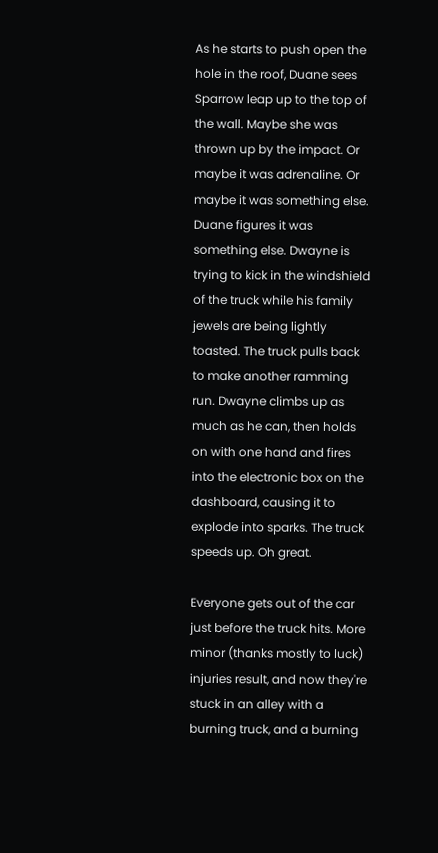As he starts to push open the hole in the roof, Duane sees Sparrow leap up to the top of the wall. Maybe she was thrown up by the impact. Or maybe it was adrenaline. Or maybe it was something else. Duane figures it was something else. Dwayne is trying to kick in the windshield of the truck while his family jewels are being lightly toasted. The truck pulls back to make another ramming run. Dwayne climbs up as much as he can, then holds on with one hand and fires into the electronic box on the dashboard, causing it to explode into sparks. The truck speeds up. Oh great.

Everyone gets out of the car just before the truck hits. More minor (thanks mostly to luck) injuries result, and now they're stuck in an alley with a burning truck, and a burning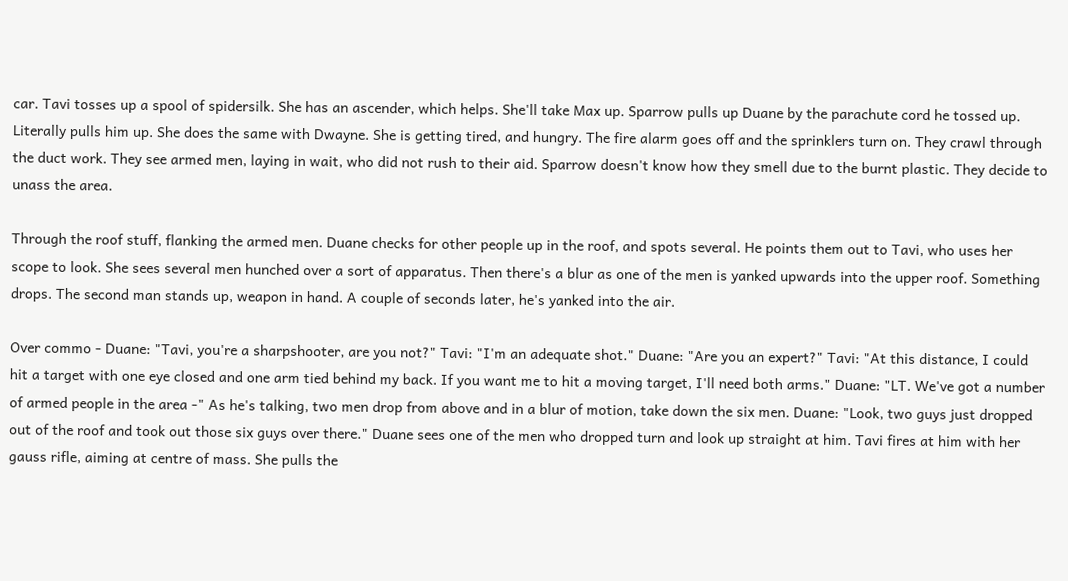car. Tavi tosses up a spool of spidersilk. She has an ascender, which helps. She'll take Max up. Sparrow pulls up Duane by the parachute cord he tossed up. Literally pulls him up. She does the same with Dwayne. She is getting tired, and hungry. The fire alarm goes off and the sprinklers turn on. They crawl through the duct work. They see armed men, laying in wait, who did not rush to their aid. Sparrow doesn't know how they smell due to the burnt plastic. They decide to unass the area.

Through the roof stuff, flanking the armed men. Duane checks for other people up in the roof, and spots several. He points them out to Tavi, who uses her scope to look. She sees several men hunched over a sort of apparatus. Then there's a blur as one of the men is yanked upwards into the upper roof. Something drops. The second man stands up, weapon in hand. A couple of seconds later, he's yanked into the air.

Over commo - Duane: "Tavi, you're a sharpshooter, are you not?" Tavi: "I'm an adequate shot." Duane: "Are you an expert?" Tavi: "At this distance, I could hit a target with one eye closed and one arm tied behind my back. If you want me to hit a moving target, I'll need both arms." Duane: "LT. We've got a number of armed people in the area -" As he's talking, two men drop from above and in a blur of motion, take down the six men. Duane: "Look, two guys just dropped out of the roof and took out those six guys over there." Duane sees one of the men who dropped turn and look up straight at him. Tavi fires at him with her gauss rifle, aiming at centre of mass. She pulls the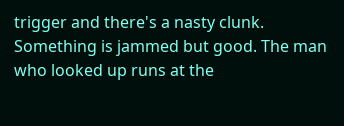trigger and there's a nasty clunk. Something is jammed but good. The man who looked up runs at the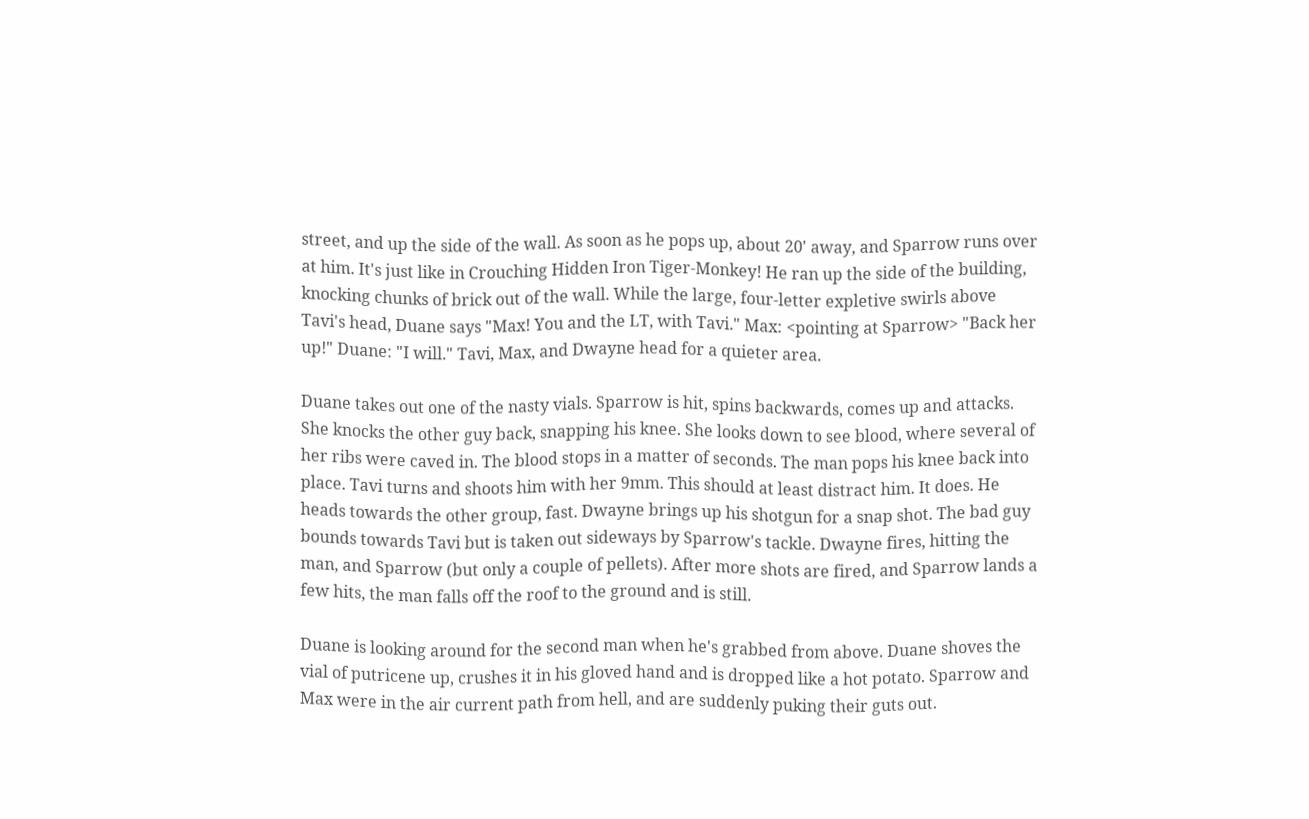street, and up the side of the wall. As soon as he pops up, about 20' away, and Sparrow runs over at him. It's just like in Crouching Hidden Iron Tiger-Monkey! He ran up the side of the building, knocking chunks of brick out of the wall. While the large, four-letter expletive swirls above Tavi's head, Duane says "Max! You and the LT, with Tavi." Max: <pointing at Sparrow> "Back her up!" Duane: "I will." Tavi, Max, and Dwayne head for a quieter area.

Duane takes out one of the nasty vials. Sparrow is hit, spins backwards, comes up and attacks. She knocks the other guy back, snapping his knee. She looks down to see blood, where several of her ribs were caved in. The blood stops in a matter of seconds. The man pops his knee back into place. Tavi turns and shoots him with her 9mm. This should at least distract him. It does. He heads towards the other group, fast. Dwayne brings up his shotgun for a snap shot. The bad guy bounds towards Tavi but is taken out sideways by Sparrow's tackle. Dwayne fires, hitting the man, and Sparrow (but only a couple of pellets). After more shots are fired, and Sparrow lands a few hits, the man falls off the roof to the ground and is still.

Duane is looking around for the second man when he's grabbed from above. Duane shoves the vial of putricene up, crushes it in his gloved hand and is dropped like a hot potato. Sparrow and Max were in the air current path from hell, and are suddenly puking their guts out.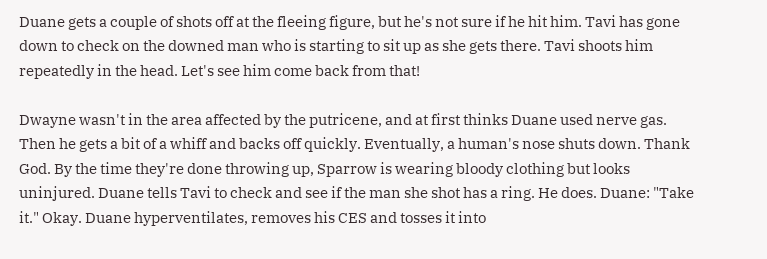Duane gets a couple of shots off at the fleeing figure, but he's not sure if he hit him. Tavi has gone down to check on the downed man who is starting to sit up as she gets there. Tavi shoots him repeatedly in the head. Let's see him come back from that!

Dwayne wasn't in the area affected by the putricene, and at first thinks Duane used nerve gas. Then he gets a bit of a whiff and backs off quickly. Eventually, a human's nose shuts down. Thank God. By the time they're done throwing up, Sparrow is wearing bloody clothing but looks uninjured. Duane tells Tavi to check and see if the man she shot has a ring. He does. Duane: "Take it." Okay. Duane hyperventilates, removes his CES and tosses it into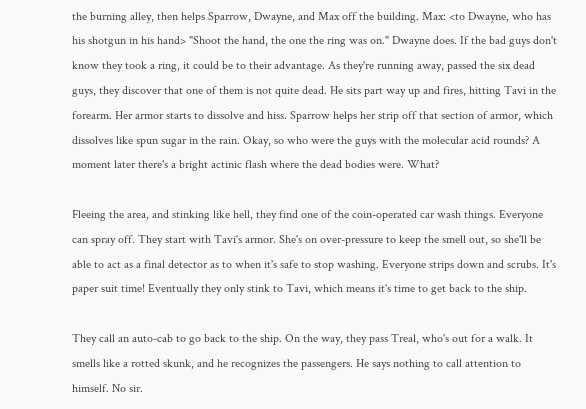the burning alley, then helps Sparrow, Dwayne, and Max off the building. Max: <to Dwayne, who has his shotgun in his hand> "Shoot the hand, the one the ring was on." Dwayne does. If the bad guys don't know they took a ring, it could be to their advantage. As they're running away, passed the six dead guys, they discover that one of them is not quite dead. He sits part way up and fires, hitting Tavi in the forearm. Her armor starts to dissolve and hiss. Sparrow helps her strip off that section of armor, which dissolves like spun sugar in the rain. Okay, so who were the guys with the molecular acid rounds? A moment later there's a bright actinic flash where the dead bodies were. What?

Fleeing the area, and stinking like hell, they find one of the coin-operated car wash things. Everyone can spray off. They start with Tavi's armor. She's on over-pressure to keep the smell out, so she'll be able to act as a final detector as to when it's safe to stop washing. Everyone strips down and scrubs. It's paper suit time! Eventually they only stink to Tavi, which means it's time to get back to the ship.

They call an auto-cab to go back to the ship. On the way, they pass Treal, who's out for a walk. It smells like a rotted skunk, and he recognizes the passengers. He says nothing to call attention to himself. No sir.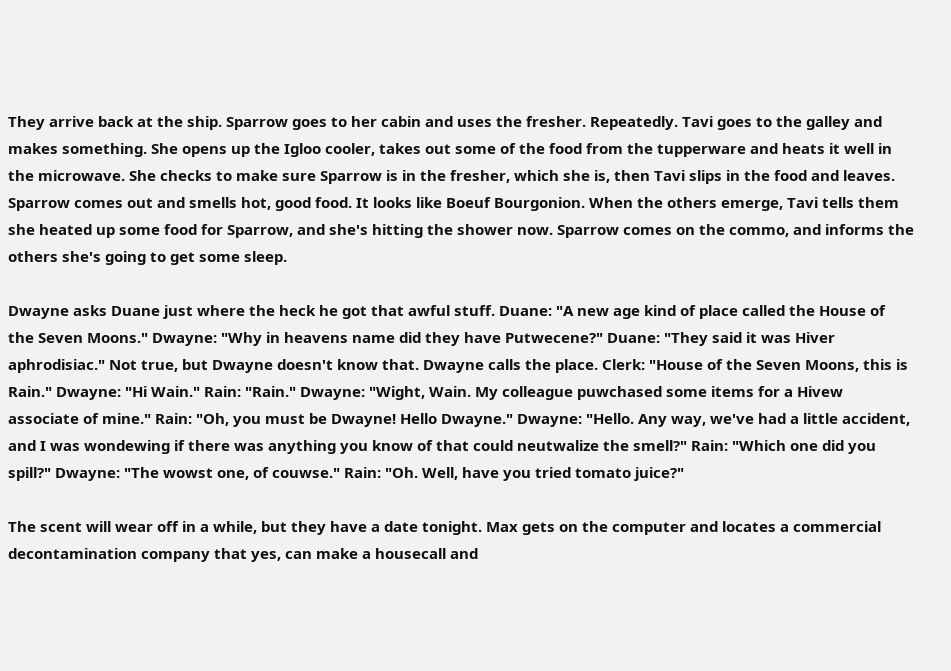They arrive back at the ship. Sparrow goes to her cabin and uses the fresher. Repeatedly. Tavi goes to the galley and makes something. She opens up the Igloo cooler, takes out some of the food from the tupperware and heats it well in the microwave. She checks to make sure Sparrow is in the fresher, which she is, then Tavi slips in the food and leaves. Sparrow comes out and smells hot, good food. It looks like Boeuf Bourgonion. When the others emerge, Tavi tells them she heated up some food for Sparrow, and she's hitting the shower now. Sparrow comes on the commo, and informs the others she's going to get some sleep.

Dwayne asks Duane just where the heck he got that awful stuff. Duane: "A new age kind of place called the House of the Seven Moons." Dwayne: "Why in heavens name did they have Putwecene?" Duane: "They said it was Hiver aphrodisiac." Not true, but Dwayne doesn't know that. Dwayne calls the place. Clerk: "House of the Seven Moons, this is Rain." Dwayne: "Hi Wain." Rain: "Rain." Dwayne: "Wight, Wain. My colleague puwchased some items for a Hivew associate of mine." Rain: "Oh, you must be Dwayne! Hello Dwayne." Dwayne: "Hello. Any way, we've had a little accident, and I was wondewing if there was anything you know of that could neutwalize the smell?" Rain: "Which one did you spill?" Dwayne: "The wowst one, of couwse." Rain: "Oh. Well, have you tried tomato juice?"

The scent will wear off in a while, but they have a date tonight. Max gets on the computer and locates a commercial decontamination company that yes, can make a housecall and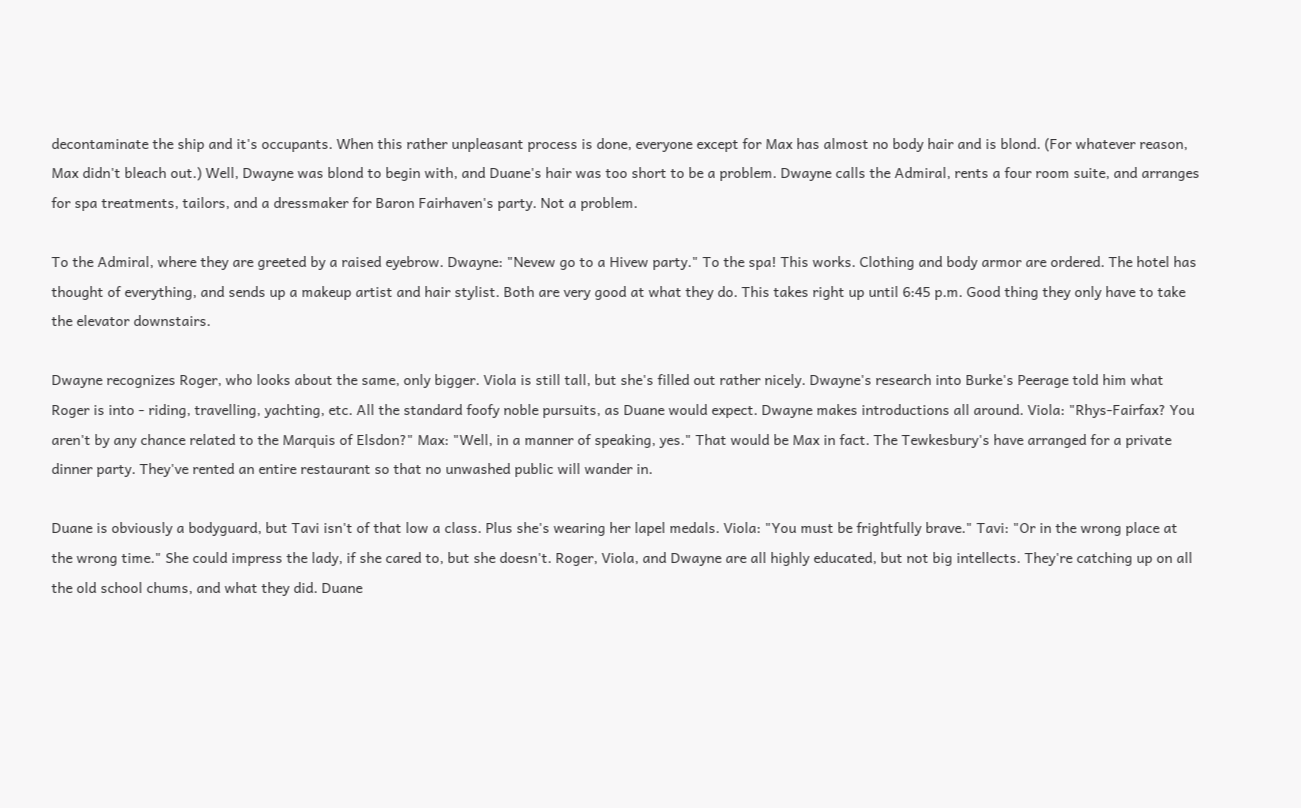decontaminate the ship and it's occupants. When this rather unpleasant process is done, everyone except for Max has almost no body hair and is blond. (For whatever reason, Max didn't bleach out.) Well, Dwayne was blond to begin with, and Duane's hair was too short to be a problem. Dwayne calls the Admiral, rents a four room suite, and arranges for spa treatments, tailors, and a dressmaker for Baron Fairhaven's party. Not a problem.

To the Admiral, where they are greeted by a raised eyebrow. Dwayne: "Nevew go to a Hivew party." To the spa! This works. Clothing and body armor are ordered. The hotel has thought of everything, and sends up a makeup artist and hair stylist. Both are very good at what they do. This takes right up until 6:45 p.m. Good thing they only have to take the elevator downstairs.

Dwayne recognizes Roger, who looks about the same, only bigger. Viola is still tall, but she's filled out rather nicely. Dwayne's research into Burke's Peerage told him what Roger is into - riding, travelling, yachting, etc. All the standard foofy noble pursuits, as Duane would expect. Dwayne makes introductions all around. Viola: "Rhys-Fairfax? You aren't by any chance related to the Marquis of Elsdon?" Max: "Well, in a manner of speaking, yes." That would be Max in fact. The Tewkesbury's have arranged for a private dinner party. They've rented an entire restaurant so that no unwashed public will wander in.

Duane is obviously a bodyguard, but Tavi isn't of that low a class. Plus she's wearing her lapel medals. Viola: "You must be frightfully brave." Tavi: "Or in the wrong place at the wrong time." She could impress the lady, if she cared to, but she doesn't. Roger, Viola, and Dwayne are all highly educated, but not big intellects. They're catching up on all the old school chums, and what they did. Duane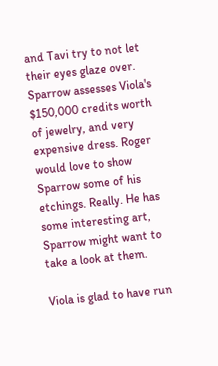and Tavi try to not let their eyes glaze over. Sparrow assesses Viola's $150,000 credits worth of jewelry, and very expensive dress. Roger would love to show Sparrow some of his etchings. Really. He has some interesting art, Sparrow might want to take a look at them.

Viola is glad to have run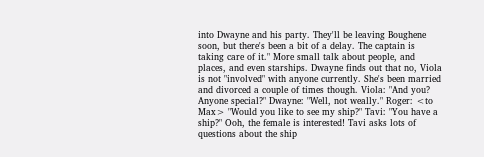into Dwayne and his party. They'll be leaving Boughene soon, but there's been a bit of a delay. The captain is taking care of it." More small talk about people, and places, and even starships. Dwayne finds out that no, Viola is not "involved" with anyone currently. She's been married and divorced a couple of times though. Viola: "And you? Anyone special?" Dwayne: "Well, not weally." Roger: <to Max> "Would you like to see my ship?" Tavi: "You have a ship?" Ooh, the female is interested! Tavi asks lots of questions about the ship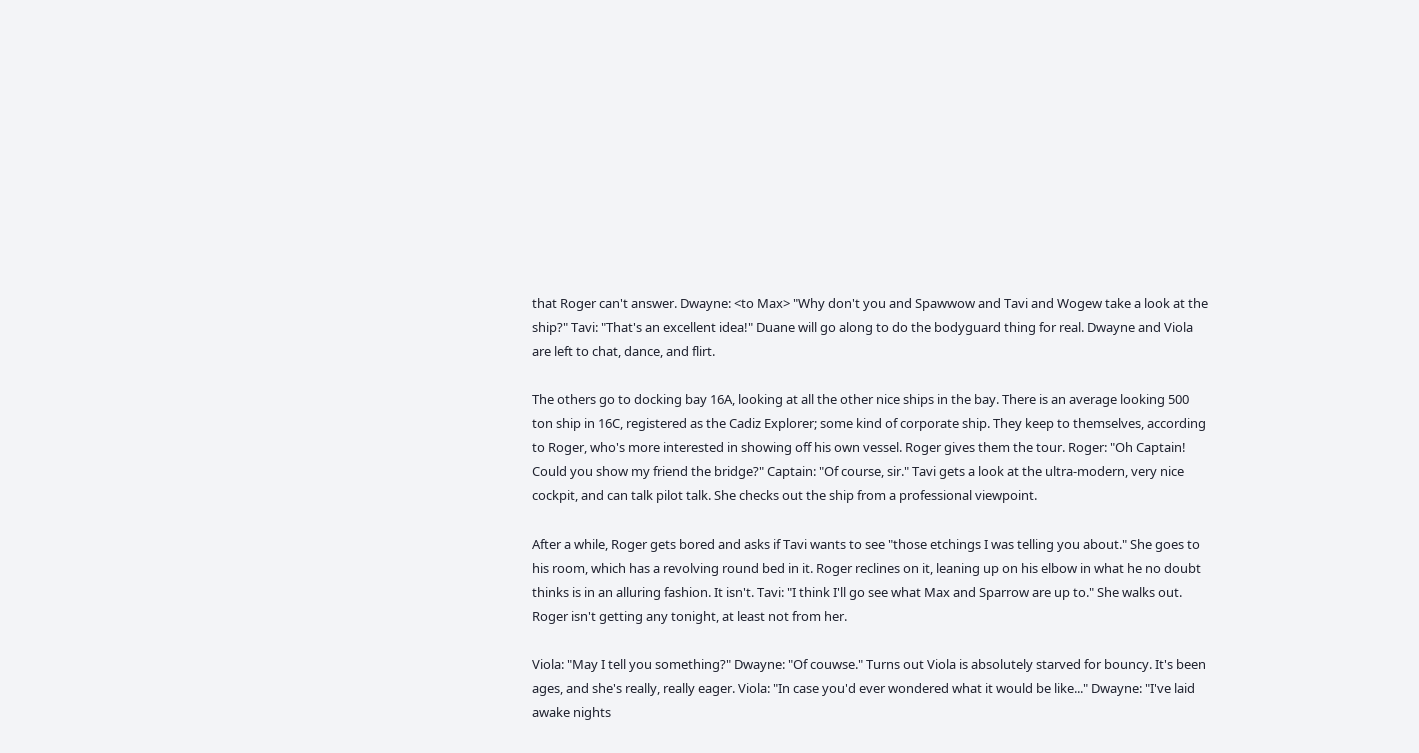that Roger can't answer. Dwayne: <to Max> "Why don't you and Spawwow and Tavi and Wogew take a look at the ship?" Tavi: "That's an excellent idea!" Duane will go along to do the bodyguard thing for real. Dwayne and Viola are left to chat, dance, and flirt.

The others go to docking bay 16A, looking at all the other nice ships in the bay. There is an average looking 500 ton ship in 16C, registered as the Cadiz Explorer; some kind of corporate ship. They keep to themselves, according to Roger, who's more interested in showing off his own vessel. Roger gives them the tour. Roger: "Oh Captain! Could you show my friend the bridge?" Captain: "Of course, sir." Tavi gets a look at the ultra-modern, very nice cockpit, and can talk pilot talk. She checks out the ship from a professional viewpoint.

After a while, Roger gets bored and asks if Tavi wants to see "those etchings I was telling you about." She goes to his room, which has a revolving round bed in it. Roger reclines on it, leaning up on his elbow in what he no doubt thinks is in an alluring fashion. It isn't. Tavi: "I think I'll go see what Max and Sparrow are up to." She walks out. Roger isn't getting any tonight, at least not from her.

Viola: "May I tell you something?" Dwayne: "Of couwse." Turns out Viola is absolutely starved for bouncy. It's been ages, and she's really, really eager. Viola: "In case you'd ever wondered what it would be like..." Dwayne: "I've laid awake nights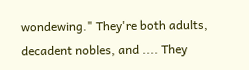wondewing." They're both adults, decadent nobles, and .... They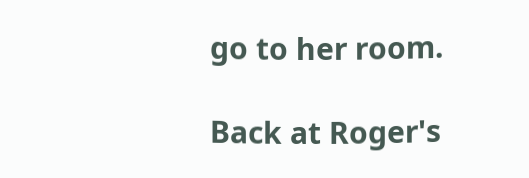go to her room.

Back at Roger's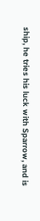ship, he tries his luck with Sparrow, and is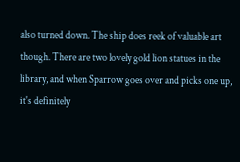also turned down. The ship does reek of valuable art though. There are two lovely gold lion statues in the library, and when Sparrow goes over and picks one up, it's definitely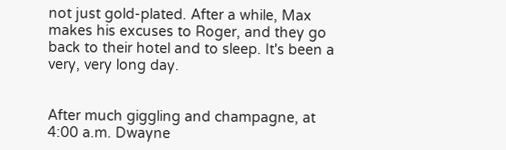not just gold-plated. After a while, Max makes his excuses to Roger, and they go back to their hotel and to sleep. It's been a very, very long day.


After much giggling and champagne, at 4:00 a.m. Dwayne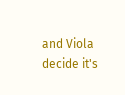and Viola decide it's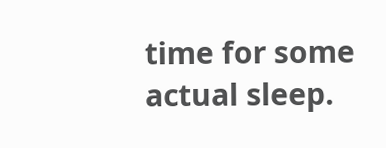time for some actual sleep.